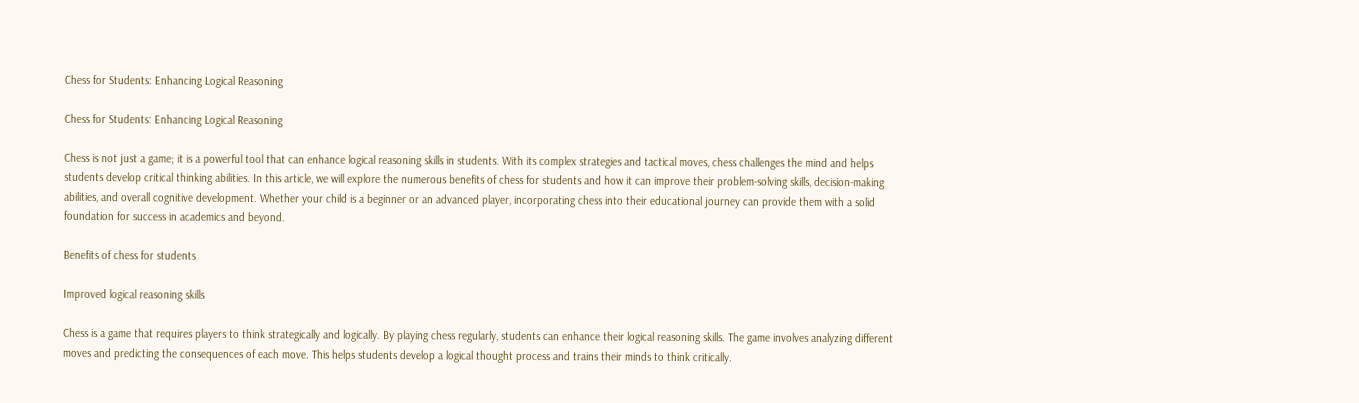Chess for Students: Enhancing Logical Reasoning

Chess for Students: Enhancing Logical Reasoning

Chess is not just a game; it is a powerful tool that can enhance logical reasoning skills in students. With its complex strategies and tactical moves, chess challenges the mind and helps students develop critical thinking abilities. In this article, we will explore the numerous benefits of chess for students and how it can improve their problem-solving skills, decision-making abilities, and overall cognitive development. Whether your child is a beginner or an advanced player, incorporating chess into their educational journey can provide them with a solid foundation for success in academics and beyond.

Benefits of chess for students

Improved logical reasoning skills

Chess is a game that requires players to think strategically and logically. By playing chess regularly, students can enhance their logical reasoning skills. The game involves analyzing different moves and predicting the consequences of each move. This helps students develop a logical thought process and trains their minds to think critically.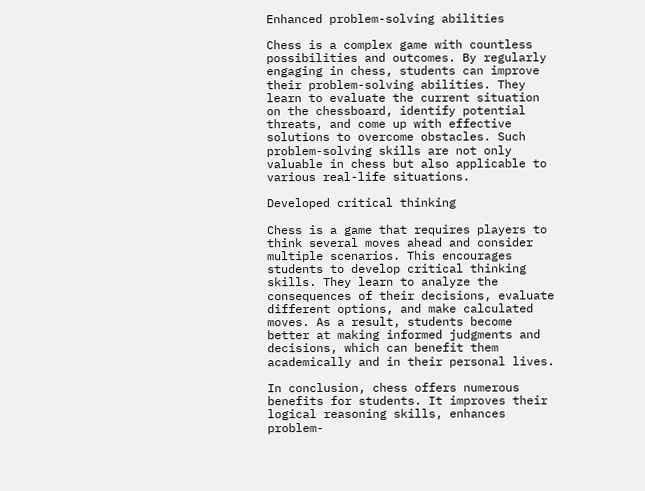Enhanced problem-solving abilities

Chess is a complex game with countless possibilities and outcomes. By regularly engaging in chess, students can improve their problem-solving abilities. They learn to evaluate the current situation on the chessboard, identify potential threats, and come up with effective solutions to overcome obstacles. Such problem-solving skills are not only valuable in chess but also applicable to various real-life situations.

Developed critical thinking

Chess is a game that requires players to think several moves ahead and consider multiple scenarios. This encourages students to develop critical thinking skills. They learn to analyze the consequences of their decisions, evaluate different options, and make calculated moves. As a result, students become better at making informed judgments and decisions, which can benefit them academically and in their personal lives.

In conclusion, chess offers numerous benefits for students. It improves their logical reasoning skills, enhances problem-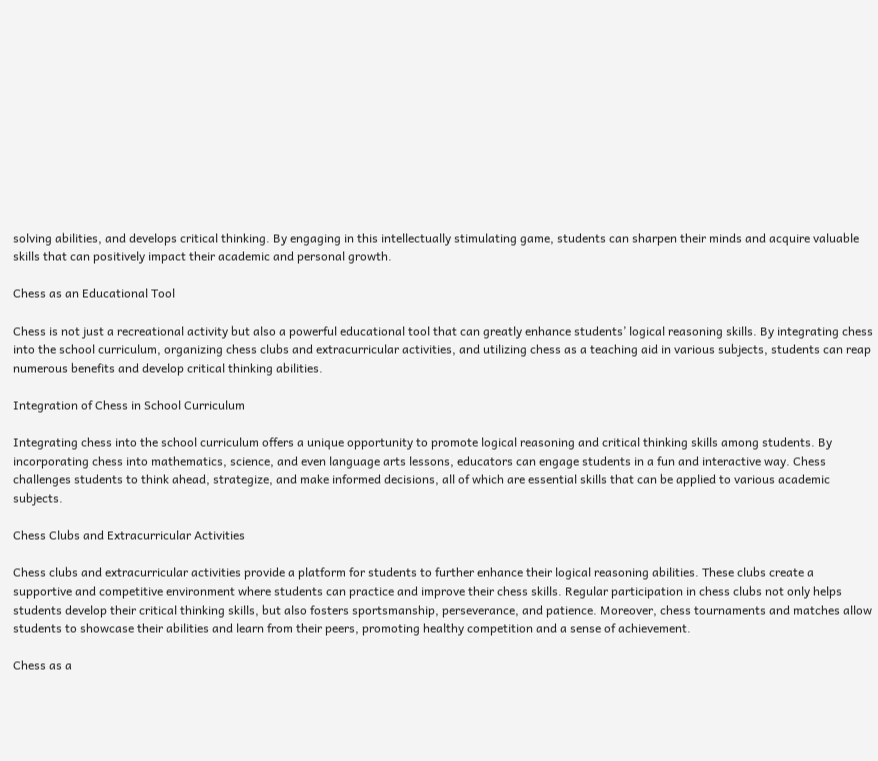solving abilities, and develops critical thinking. By engaging in this intellectually stimulating game, students can sharpen their minds and acquire valuable skills that can positively impact their academic and personal growth.

Chess as an Educational Tool

Chess is not just a recreational activity but also a powerful educational tool that can greatly enhance students’ logical reasoning skills. By integrating chess into the school curriculum, organizing chess clubs and extracurricular activities, and utilizing chess as a teaching aid in various subjects, students can reap numerous benefits and develop critical thinking abilities.

Integration of Chess in School Curriculum

Integrating chess into the school curriculum offers a unique opportunity to promote logical reasoning and critical thinking skills among students. By incorporating chess into mathematics, science, and even language arts lessons, educators can engage students in a fun and interactive way. Chess challenges students to think ahead, strategize, and make informed decisions, all of which are essential skills that can be applied to various academic subjects.

Chess Clubs and Extracurricular Activities

Chess clubs and extracurricular activities provide a platform for students to further enhance their logical reasoning abilities. These clubs create a supportive and competitive environment where students can practice and improve their chess skills. Regular participation in chess clubs not only helps students develop their critical thinking skills, but also fosters sportsmanship, perseverance, and patience. Moreover, chess tournaments and matches allow students to showcase their abilities and learn from their peers, promoting healthy competition and a sense of achievement.

Chess as a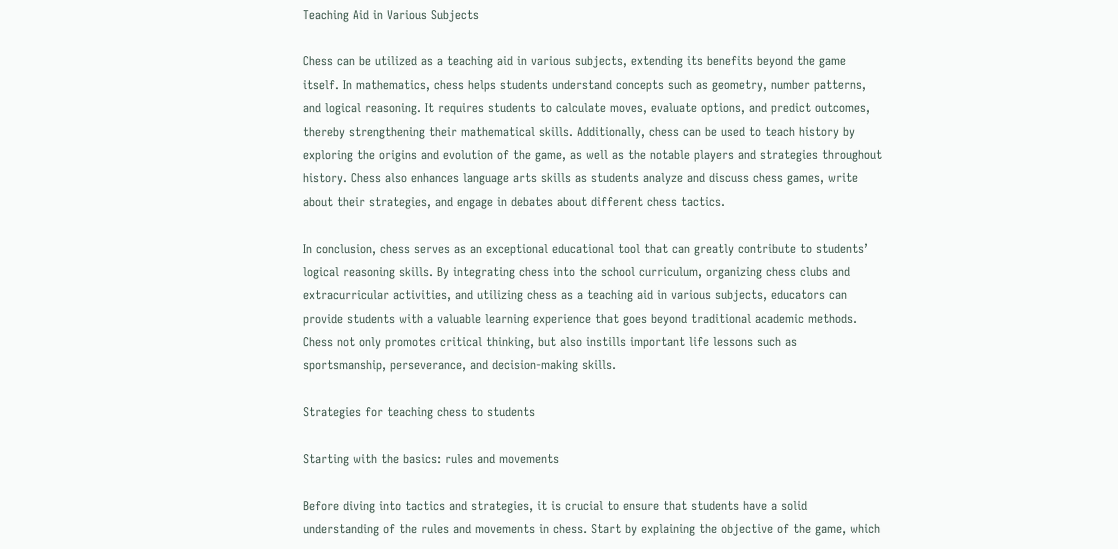Teaching Aid in Various Subjects

Chess can be utilized as a teaching aid in various subjects, extending its benefits beyond the game itself. In mathematics, chess helps students understand concepts such as geometry, number patterns, and logical reasoning. It requires students to calculate moves, evaluate options, and predict outcomes, thereby strengthening their mathematical skills. Additionally, chess can be used to teach history by exploring the origins and evolution of the game, as well as the notable players and strategies throughout history. Chess also enhances language arts skills as students analyze and discuss chess games, write about their strategies, and engage in debates about different chess tactics.

In conclusion, chess serves as an exceptional educational tool that can greatly contribute to students’ logical reasoning skills. By integrating chess into the school curriculum, organizing chess clubs and extracurricular activities, and utilizing chess as a teaching aid in various subjects, educators can provide students with a valuable learning experience that goes beyond traditional academic methods. Chess not only promotes critical thinking, but also instills important life lessons such as sportsmanship, perseverance, and decision-making skills.

Strategies for teaching chess to students

Starting with the basics: rules and movements

Before diving into tactics and strategies, it is crucial to ensure that students have a solid understanding of the rules and movements in chess. Start by explaining the objective of the game, which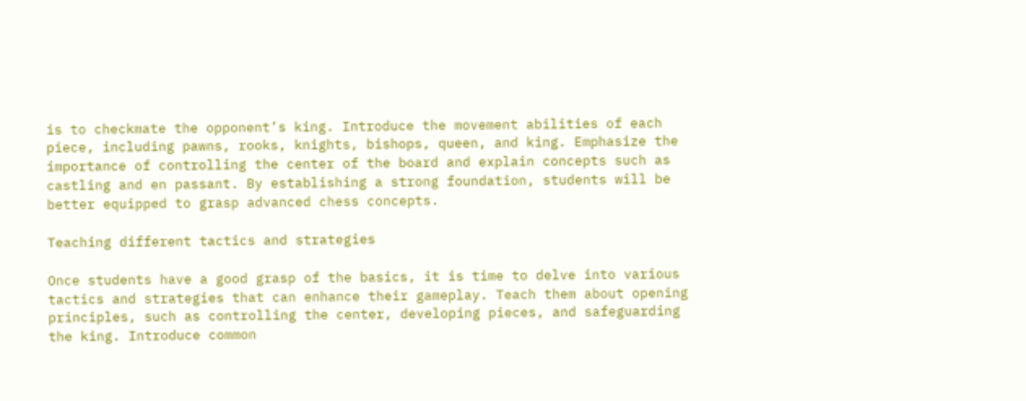is to checkmate the opponent’s king. Introduce the movement abilities of each piece, including pawns, rooks, knights, bishops, queen, and king. Emphasize the importance of controlling the center of the board and explain concepts such as castling and en passant. By establishing a strong foundation, students will be better equipped to grasp advanced chess concepts.

Teaching different tactics and strategies

Once students have a good grasp of the basics, it is time to delve into various tactics and strategies that can enhance their gameplay. Teach them about opening principles, such as controlling the center, developing pieces, and safeguarding the king. Introduce common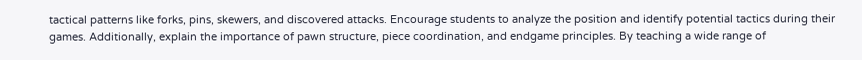tactical patterns like forks, pins, skewers, and discovered attacks. Encourage students to analyze the position and identify potential tactics during their games. Additionally, explain the importance of pawn structure, piece coordination, and endgame principles. By teaching a wide range of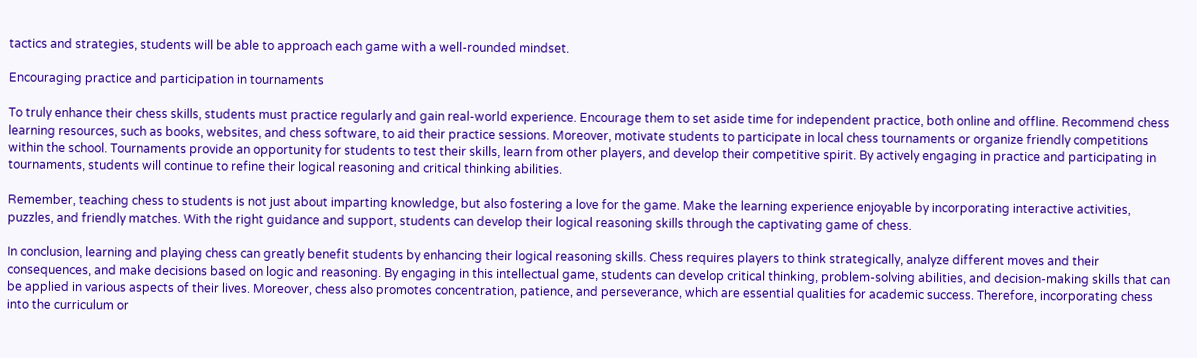tactics and strategies, students will be able to approach each game with a well-rounded mindset.

Encouraging practice and participation in tournaments

To truly enhance their chess skills, students must practice regularly and gain real-world experience. Encourage them to set aside time for independent practice, both online and offline. Recommend chess learning resources, such as books, websites, and chess software, to aid their practice sessions. Moreover, motivate students to participate in local chess tournaments or organize friendly competitions within the school. Tournaments provide an opportunity for students to test their skills, learn from other players, and develop their competitive spirit. By actively engaging in practice and participating in tournaments, students will continue to refine their logical reasoning and critical thinking abilities.

Remember, teaching chess to students is not just about imparting knowledge, but also fostering a love for the game. Make the learning experience enjoyable by incorporating interactive activities, puzzles, and friendly matches. With the right guidance and support, students can develop their logical reasoning skills through the captivating game of chess.

In conclusion, learning and playing chess can greatly benefit students by enhancing their logical reasoning skills. Chess requires players to think strategically, analyze different moves and their consequences, and make decisions based on logic and reasoning. By engaging in this intellectual game, students can develop critical thinking, problem-solving abilities, and decision-making skills that can be applied in various aspects of their lives. Moreover, chess also promotes concentration, patience, and perseverance, which are essential qualities for academic success. Therefore, incorporating chess into the curriculum or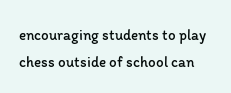encouraging students to play chess outside of school can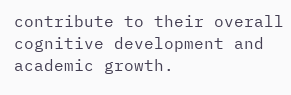contribute to their overall cognitive development and academic growth.